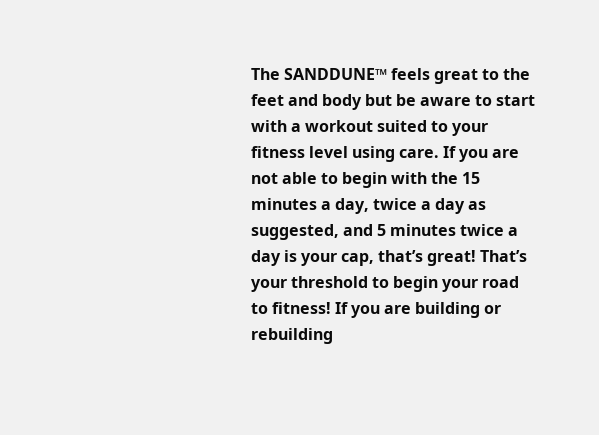The SANDDUNE™ feels great to the feet and body but be aware to start with a workout suited to your fitness level using care. If you are not able to begin with the 15 minutes a day, twice a day as suggested, and 5 minutes twice a day is your cap, that’s great! That’s your threshold to begin your road to fitness! If you are building or rebuilding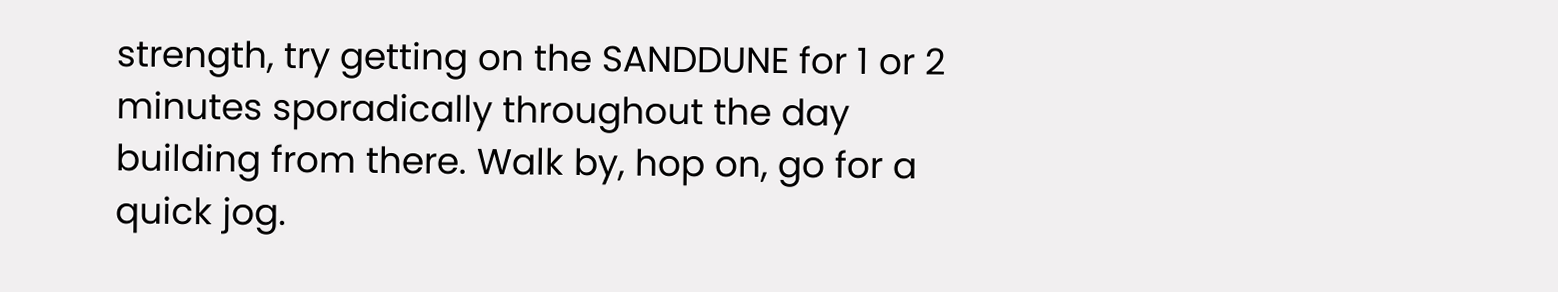strength, try getting on the SANDDUNE for 1 or 2 minutes sporadically throughout the day building from there. Walk by, hop on, go for a quick jog.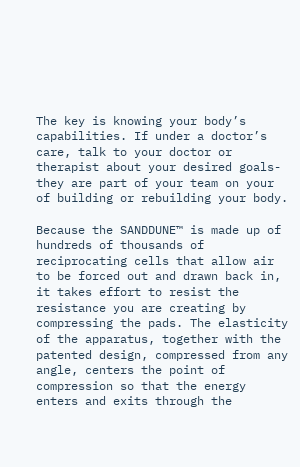The key is knowing your body’s capabilities. If under a doctor’s care, talk to your doctor or therapist about your desired goals-they are part of your team on your of building or rebuilding your body.

Because the SANDDUNE™ is made up of hundreds of thousands of reciprocating cells that allow air to be forced out and drawn back in, it takes effort to resist the resistance you are creating by compressing the pads. The elasticity of the apparatus, together with the patented design, compressed from any angle, centers the point of compression so that the energy enters and exits through the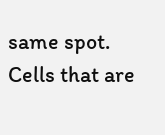same spot.  Cells that are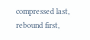compressed last, rebound first,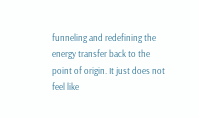funneling and redefining the energy transfer back to the point of origin. It just does not feel like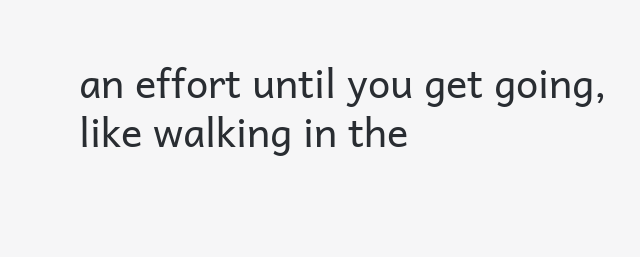an effort until you get going, like walking in the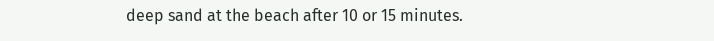deep sand at the beach after 10 or 15 minutes.